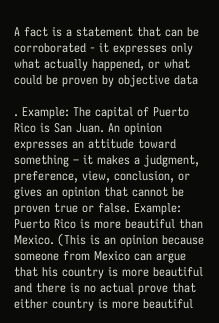A fact is a statement that can be corroborated - it expresses only what actually happened, or what could be proven by objective data

. Example: The capital of Puerto Rico is San Juan. An opinion expresses an attitude toward something – it makes a judgment, preference, view, conclusion, or gives an opinion that cannot be proven true or false. Example: Puerto Rico is more beautiful than Mexico. (This is an opinion because someone from Mexico can argue that his country is more beautiful and there is no actual prove that either country is more beautiful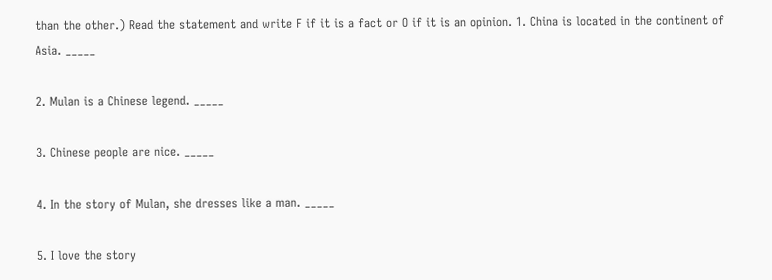than the other.) Read the statement and write F if it is a fact or O if it is an opinion. 1. China is located in the continent of Asia. _____

2. Mulan is a Chinese legend. _____

3. Chinese people are nice. _____

4. In the story of Mulan, she dresses like a man. _____

5. I love the story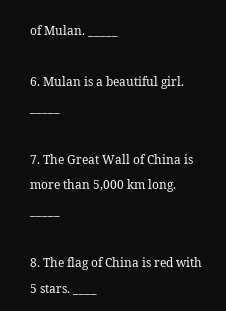of Mulan. _____

6. Mulan is a beautiful girl. _____

7. The Great Wall of China is more than 5,000 km long. _____

8. The flag of China is red with 5 stars. ____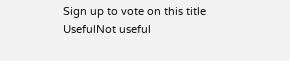Sign up to vote on this title
UsefulNot useful